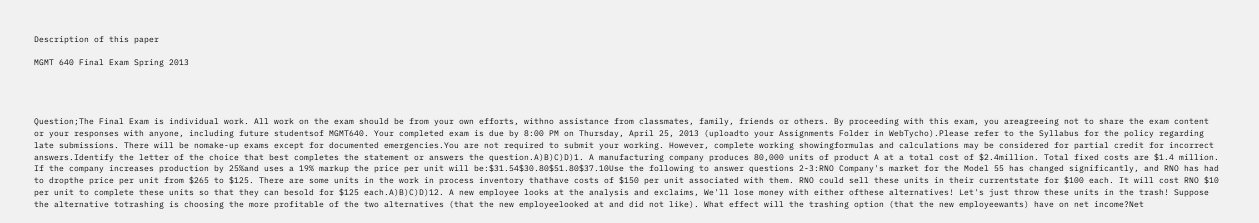Description of this paper

MGMT 640 Final Exam Spring 2013




Question;The Final Exam is individual work. All work on the exam should be from your own efforts, withno assistance from classmates, family, friends or others. By proceeding with this exam, you areagreeing not to share the exam content or your responses with anyone, including future studentsof MGMT640. Your completed exam is due by 8:00 PM on Thursday, April 25, 2013 (uploadto your Assignments Folder in WebTycho).Please refer to the Syllabus for the policy regarding late submissions. There will be nomake-up exams except for documented emergencies.You are not required to submit your working. However, complete working showingformulas and calculations may be considered for partial credit for incorrect answers.Identify the letter of the choice that best completes the statement or answers the question.A)B)C)D)1. A manufacturing company produces 80,000 units of product A at a total cost of $2.4million. Total fixed costs are $1.4 million. If the company increases production by 25%and uses a 19% markup the price per unit will be:$31.54$30.80$51.80$37.10Use the following to answer questions 2-3:RNO Company's market for the Model 55 has changed significantly, and RNO has had to dropthe price per unit from $265 to $125. There are some units in the work in process inventory thathave costs of $150 per unit associated with them. RNO could sell these units in their currentstate for $100 each. It will cost RNO $10 per unit to complete these units so that they can besold for $125 each.A)B)C)D)12. A new employee looks at the analysis and exclaims, We'll lose money with either ofthese alternatives! Let's just throw these units in the trash! Suppose the alternative totrashing is choosing the more profitable of the two alternatives (that the new employeelooked at and did not like). What effect will the trashing option (that the new employeewants) have on net income?Net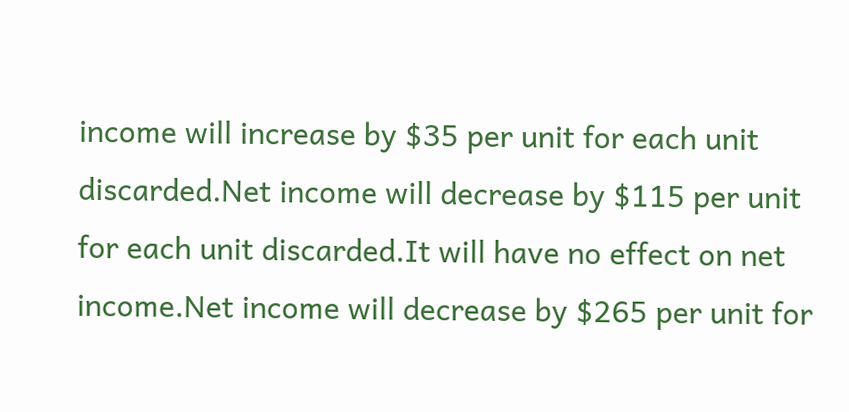income will increase by $35 per unit for each unit discarded.Net income will decrease by $115 per unit for each unit discarded.It will have no effect on net income.Net income will decrease by $265 per unit for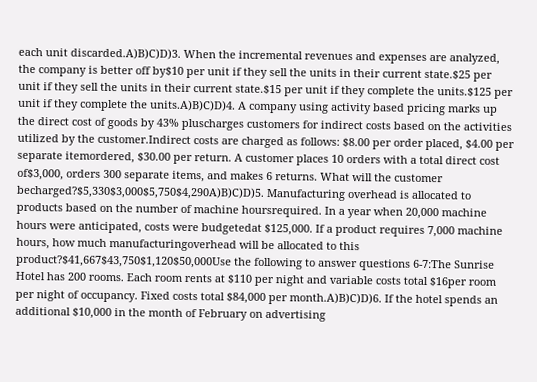each unit discarded.A)B)C)D)3. When the incremental revenues and expenses are analyzed, the company is better off by$10 per unit if they sell the units in their current state.$25 per unit if they sell the units in their current state.$15 per unit if they complete the units.$125 per unit if they complete the units.A)B)C)D)4. A company using activity based pricing marks up the direct cost of goods by 43% pluscharges customers for indirect costs based on the activities utilized by the customer.Indirect costs are charged as follows: $8.00 per order placed, $4.00 per separate itemordered, $30.00 per return. A customer places 10 orders with a total direct cost of$3,000, orders 300 separate items, and makes 6 returns. What will the customer becharged?$5,330$3,000$5,750$4,290A)B)C)D)5. Manufacturing overhead is allocated to products based on the number of machine hoursrequired. In a year when 20,000 machine hours were anticipated, costs were budgetedat $125,000. If a product requires 7,000 machine hours, how much manufacturingoverhead will be allocated to this product?$41,667$43,750$1,120$50,000Use the following to answer questions 6-7:The Sunrise Hotel has 200 rooms. Each room rents at $110 per night and variable costs total $16per room per night of occupancy. Fixed costs total $84,000 per month.A)B)C)D)6. If the hotel spends an additional $10,000 in the month of February on advertising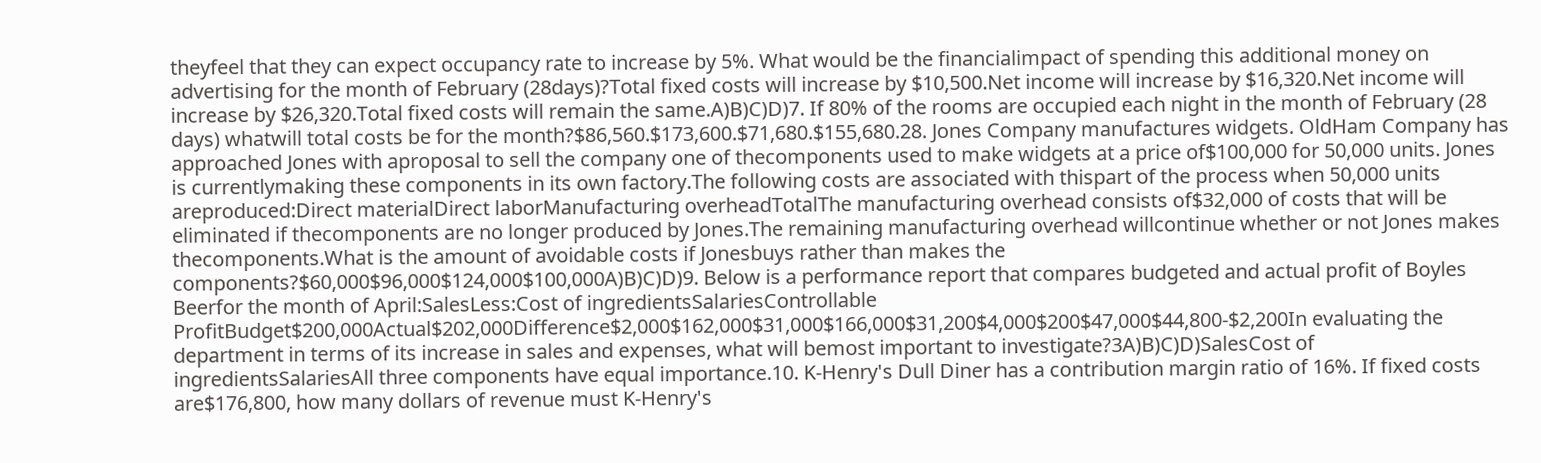theyfeel that they can expect occupancy rate to increase by 5%. What would be the financialimpact of spending this additional money on advertising for the month of February (28days)?Total fixed costs will increase by $10,500.Net income will increase by $16,320.Net income will increase by $26,320.Total fixed costs will remain the same.A)B)C)D)7. If 80% of the rooms are occupied each night in the month of February (28 days) whatwill total costs be for the month?$86,560.$173,600.$71,680.$155,680.28. Jones Company manufactures widgets. OldHam Company has approached Jones with aproposal to sell the company one of thecomponents used to make widgets at a price of$100,000 for 50,000 units. Jones is currentlymaking these components in its own factory.The following costs are associated with thispart of the process when 50,000 units areproduced:Direct materialDirect laborManufacturing overheadTotalThe manufacturing overhead consists of$32,000 of costs that will be eliminated if thecomponents are no longer produced by Jones.The remaining manufacturing overhead willcontinue whether or not Jones makes thecomponents.What is the amount of avoidable costs if Jonesbuys rather than makes the components?$60,000$96,000$124,000$100,000A)B)C)D)9. Below is a performance report that compares budgeted and actual profit of Boyles Beerfor the month of April:SalesLess:Cost of ingredientsSalariesControllable ProfitBudget$200,000Actual$202,000Difference$2,000$162,000$31,000$166,000$31,200$4,000$200$47,000$44,800-$2,200In evaluating the department in terms of its increase in sales and expenses, what will bemost important to investigate?3A)B)C)D)SalesCost of ingredientsSalariesAll three components have equal importance.10. K-Henry's Dull Diner has a contribution margin ratio of 16%. If fixed costs are$176,800, how many dollars of revenue must K-Henry's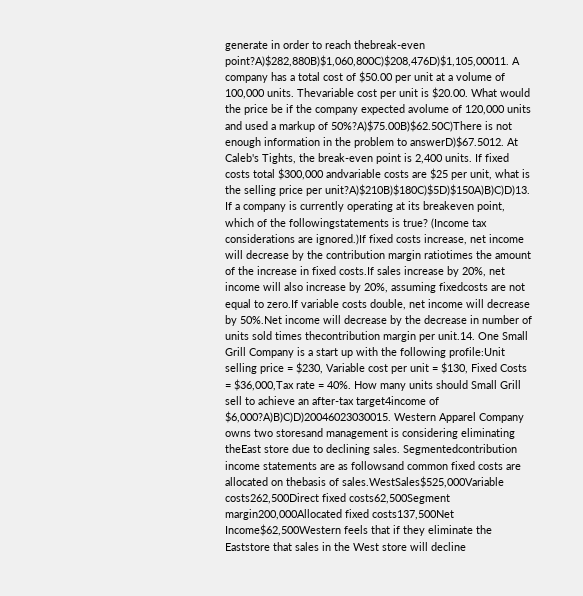generate in order to reach thebreak-even point?A)$282,880B)$1,060,800C)$208,476D)$1,105,00011. A company has a total cost of $50.00 per unit at a volume of 100,000 units. Thevariable cost per unit is $20.00. What would the price be if the company expected avolume of 120,000 units and used a markup of 50%?A)$75.00B)$62.50C)There is not enough information in the problem to answerD)$67.5012. At Caleb's Tights, the break-even point is 2,400 units. If fixed costs total $300,000 andvariable costs are $25 per unit, what is the selling price per unit?A)$210B)$180C)$5D)$150A)B)C)D)13. If a company is currently operating at its breakeven point, which of the followingstatements is true? (Income tax considerations are ignored.)If fixed costs increase, net income will decrease by the contribution margin ratiotimes the amount of the increase in fixed costs.If sales increase by 20%, net income will also increase by 20%, assuming fixedcosts are not equal to zero.If variable costs double, net income will decrease by 50%.Net income will decrease by the decrease in number of units sold times thecontribution margin per unit.14. One Small Grill Company is a start up with the following profile:Unit selling price = $230, Variable cost per unit = $130, Fixed Costs = $36,000,Tax rate = 40%. How many units should Small Grill sell to achieve an after-tax target4income of $6,000?A)B)C)D)20046023030015. Western Apparel Company owns two storesand management is considering eliminating theEast store due to declining sales. Segmentedcontribution income statements are as followsand common fixed costs are allocated on thebasis of sales.WestSales$525,000Variable costs262,500Direct fixed costs62,500Segment margin200,000Allocated fixed costs137,500Net Income$62,500Western feels that if they eliminate the Eaststore that sales in the West store will decline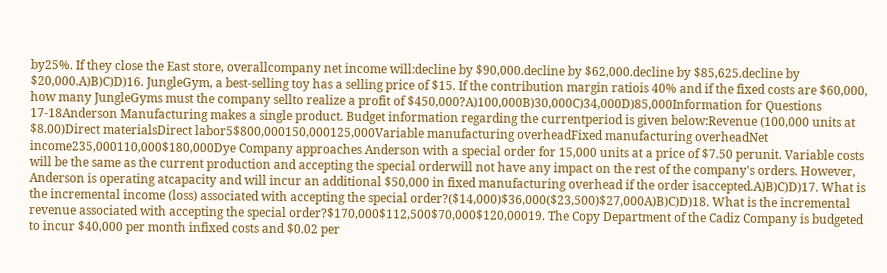by25%. If they close the East store, overallcompany net income will:decline by $90,000.decline by $62,000.decline by $85,625.decline by $20,000.A)B)C)D)16. JungleGym, a best-selling toy has a selling price of $15. If the contribution margin ratiois 40% and if the fixed costs are $60,000, how many JungleGyms must the company sellto realize a profit of $450,000?A)100,000B)30,000C)34,000D)85,000Information for Questions 17-18Anderson Manufacturing makes a single product. Budget information regarding the currentperiod is given below:Revenue (100,000 units at $8.00)Direct materialsDirect labor5$800,000150,000125,000Variable manufacturing overheadFixed manufacturing overheadNet income235,000110,000$180,000Dye Company approaches Anderson with a special order for 15,000 units at a price of $7.50 perunit. Variable costs will be the same as the current production and accepting the special orderwill not have any impact on the rest of the company's orders. However, Anderson is operating atcapacity and will incur an additional $50,000 in fixed manufacturing overhead if the order isaccepted.A)B)C)D)17. What is the incremental income (loss) associated with accepting the special order?($14,000)$36,000($23,500)$27,000A)B)C)D)18. What is the incremental revenue associated with accepting the special order?$170,000$112,500$70,000$120,00019. The Copy Department of the Cadiz Company is budgeted to incur $40,000 per month infixed costs and $0.02 per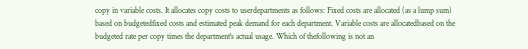copy in variable costs. It allocates copy costs to userdepartments as follows: Fixed costs are allocated (as a lump sum) based on budgetedfixed costs and estimated peak demand for each department. Variable costs are allocatedbased on the budgeted rate per copy times the department's actual usage. Which of thefollowing is not an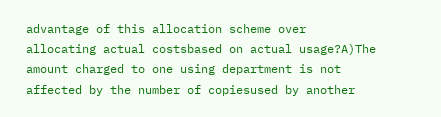advantage of this allocation scheme over allocating actual costsbased on actual usage?A)The amount charged to one using department is not affected by the number of copiesused by another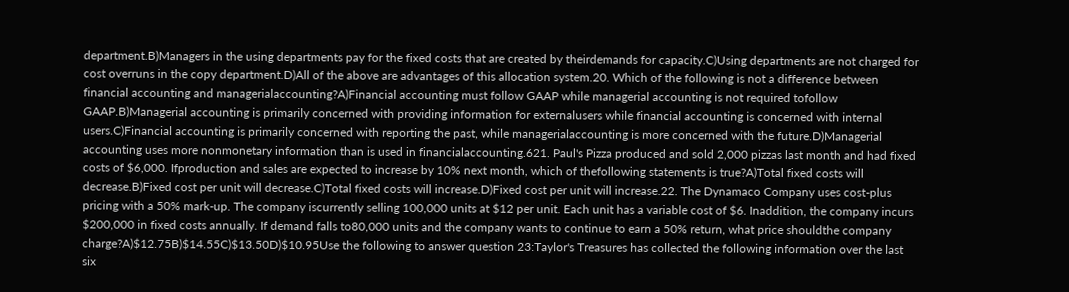department.B)Managers in the using departments pay for the fixed costs that are created by theirdemands for capacity.C)Using departments are not charged for cost overruns in the copy department.D)All of the above are advantages of this allocation system.20. Which of the following is not a difference between financial accounting and managerialaccounting?A)Financial accounting must follow GAAP while managerial accounting is not required tofollow GAAP.B)Managerial accounting is primarily concerned with providing information for externalusers while financial accounting is concerned with internal users.C)Financial accounting is primarily concerned with reporting the past, while managerialaccounting is more concerned with the future.D)Managerial accounting uses more nonmonetary information than is used in financialaccounting.621. Paul's Pizza produced and sold 2,000 pizzas last month and had fixed costs of $6,000. Ifproduction and sales are expected to increase by 10% next month, which of thefollowing statements is true?A)Total fixed costs will decrease.B)Fixed cost per unit will decrease.C)Total fixed costs will increase.D)Fixed cost per unit will increase.22. The Dynamaco Company uses cost-plus pricing with a 50% mark-up. The company iscurrently selling 100,000 units at $12 per unit. Each unit has a variable cost of $6. Inaddition, the company incurs $200,000 in fixed costs annually. If demand falls to80,000 units and the company wants to continue to earn a 50% return, what price shouldthe company charge?A)$12.75B)$14.55C)$13.50D)$10.95Use the following to answer question 23:Taylor's Treasures has collected the following information over the last six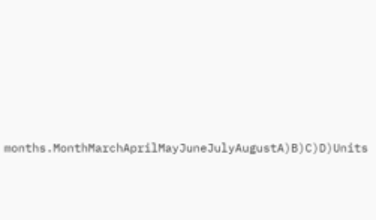months.MonthMarchAprilMayJuneJulyAugustA)B)C)D)Units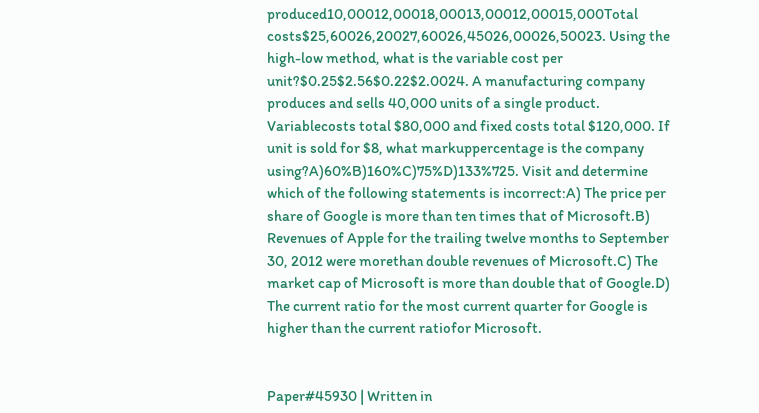produced10,00012,00018,00013,00012,00015,000Total costs$25,60026,20027,60026,45026,00026,50023. Using the high-low method, what is the variable cost per unit?$0.25$2.56$0.22$2.0024. A manufacturing company produces and sells 40,000 units of a single product. Variablecosts total $80,000 and fixed costs total $120,000. If unit is sold for $8, what markuppercentage is the company using?A)60%B)160%C)75%D)133%725. Visit and determine which of the following statements is incorrect:A) The price per share of Google is more than ten times that of Microsoft.B) Revenues of Apple for the trailing twelve months to September 30, 2012 were morethan double revenues of Microsoft.C) The market cap of Microsoft is more than double that of Google.D) The current ratio for the most current quarter for Google is higher than the current ratiofor Microsoft.


Paper#45930 | Written in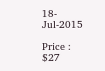18-Jul-2015

Price : $27